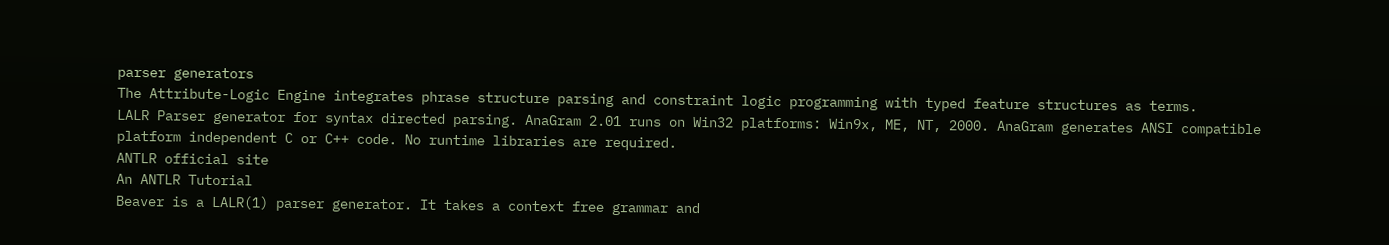parser generators
The Attribute-Logic Engine integrates phrase structure parsing and constraint logic programming with typed feature structures as terms.
LALR Parser generator for syntax directed parsing. AnaGram 2.01 runs on Win32 platforms: Win9x, ME, NT, 2000. AnaGram generates ANSI compatible platform independent C or C++ code. No runtime libraries are required.
ANTLR official site
An ANTLR Tutorial
Beaver is a LALR(1) parser generator. It takes a context free grammar and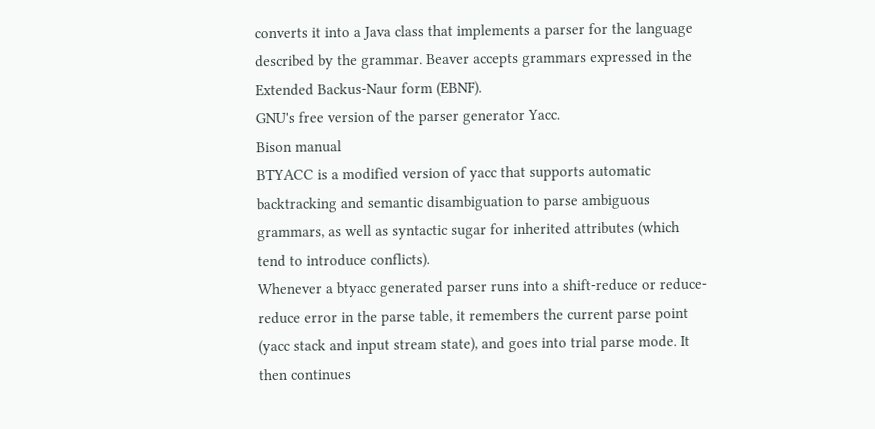converts it into a Java class that implements a parser for the language described by the grammar. Beaver accepts grammars expressed in the Extended Backus-Naur form (EBNF).
GNU's free version of the parser generator Yacc.
Bison manual
BTYACC is a modified version of yacc that supports automatic backtracking and semantic disambiguation to parse ambiguous grammars, as well as syntactic sugar for inherited attributes (which tend to introduce conflicts).
Whenever a btyacc generated parser runs into a shift-reduce or reduce-reduce error in the parse table, it remembers the current parse point (yacc stack and input stream state), and goes into trial parse mode. It then continues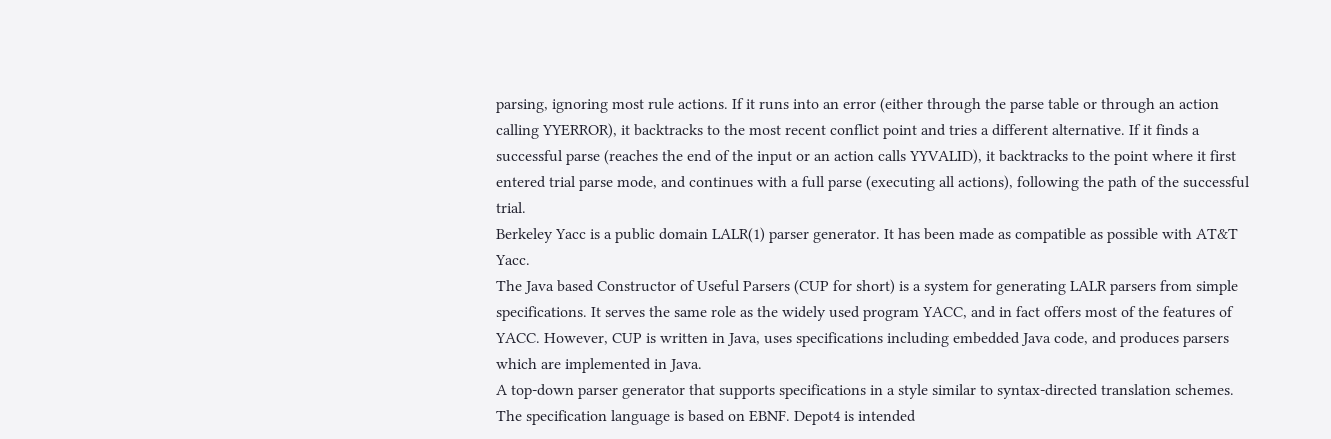parsing, ignoring most rule actions. If it runs into an error (either through the parse table or through an action calling YYERROR), it backtracks to the most recent conflict point and tries a different alternative. If it finds a successful parse (reaches the end of the input or an action calls YYVALID), it backtracks to the point where it first entered trial parse mode, and continues with a full parse (executing all actions), following the path of the successful trial.
Berkeley Yacc is a public domain LALR(1) parser generator. It has been made as compatible as possible with AT&T Yacc.
The Java based Constructor of Useful Parsers (CUP for short) is a system for generating LALR parsers from simple specifications. It serves the same role as the widely used program YACC, and in fact offers most of the features of YACC. However, CUP is written in Java, uses specifications including embedded Java code, and produces parsers which are implemented in Java.
A top-down parser generator that supports specifications in a style similar to syntax-directed translation schemes. The specification language is based on EBNF. Depot4 is intended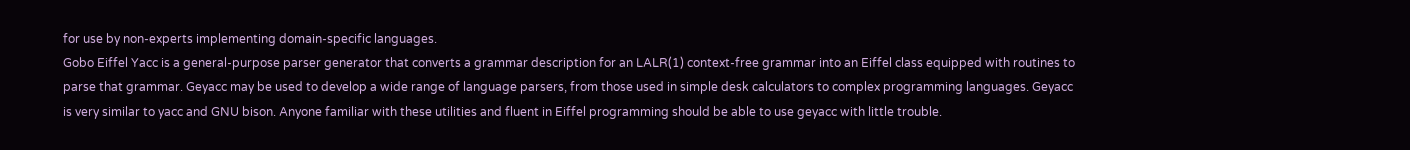for use by non-experts implementing domain-specific languages.
Gobo Eiffel Yacc is a general-purpose parser generator that converts a grammar description for an LALR(1) context-free grammar into an Eiffel class equipped with routines to parse that grammar. Geyacc may be used to develop a wide range of language parsers, from those used in simple desk calculators to complex programming languages. Geyacc is very similar to yacc and GNU bison. Anyone familiar with these utilities and fluent in Eiffel programming should be able to use geyacc with little trouble.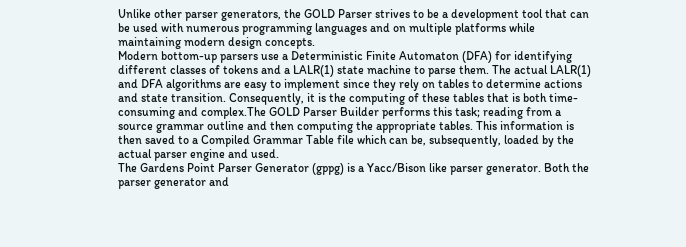Unlike other parser generators, the GOLD Parser strives to be a development tool that can be used with numerous programming languages and on multiple platforms while maintaining modern design concepts.
Modern bottom-up parsers use a Deterministic Finite Automaton (DFA) for identifying different classes of tokens and a LALR(1) state machine to parse them. The actual LALR(1) and DFA algorithms are easy to implement since they rely on tables to determine actions and state transition. Consequently, it is the computing of these tables that is both time-consuming and complex.The GOLD Parser Builder performs this task; reading from a source grammar outline and then computing the appropriate tables. This information is then saved to a Compiled Grammar Table file which can be, subsequently, loaded by the actual parser engine and used.
The Gardens Point Parser Generator (gppg) is a Yacc/Bison like parser generator. Both the parser generator and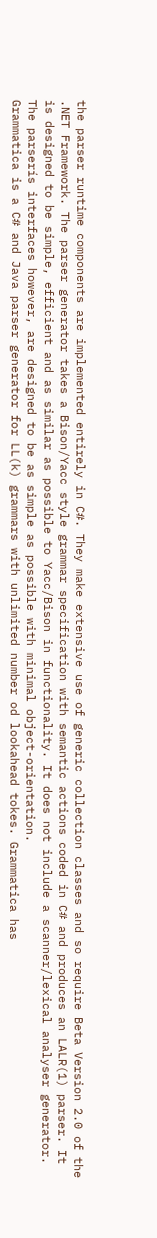the parser runtime components are implemented entirely in C#. They make extensive use of generic collection classes and so require Beta Version 2.0 of the .NET Framework. The parser generator takes a Bison/Yacc style grammar specification with semantic actions coded in C# and produces an LALR(1) parser. It is designed to be simple, efficient and as similar as possible to Yacc/Bison in functionality. It does not include a scanner/lexical analyser generator. The parserís interfaces however, are designed to be as simple as possible with minimal object-orientation.
Grammatica is a C# and Java parser generator for LL(k) grammars with unlimited number od lookahead tokes. Grammatica has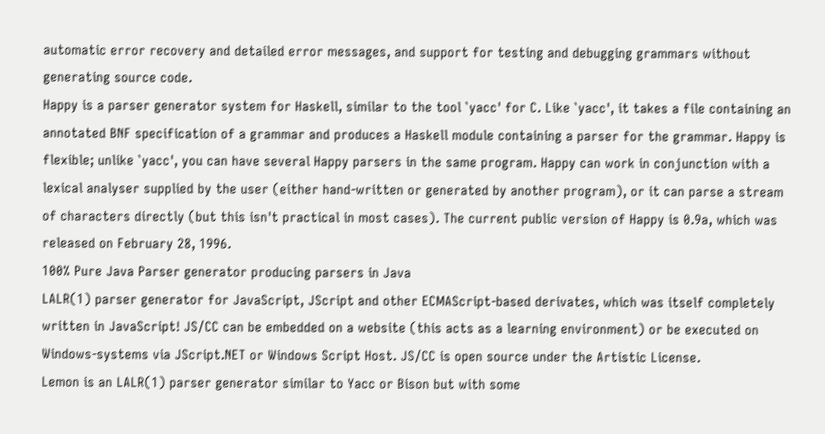automatic error recovery and detailed error messages, and support for testing and debugging grammars without generating source code.
Happy is a parser generator system for Haskell, similar to the tool `yacc' for C. Like `yacc', it takes a file containing an annotated BNF specification of a grammar and produces a Haskell module containing a parser for the grammar. Happy is flexible; unlike `yacc', you can have several Happy parsers in the same program. Happy can work in conjunction with a lexical analyser supplied by the user (either hand-written or generated by another program), or it can parse a stream of characters directly (but this isn't practical in most cases). The current public version of Happy is 0.9a, which was released on February 28, 1996.
100% Pure Java Parser generator producing parsers in Java
LALR(1) parser generator for JavaScript, JScript and other ECMAScript-based derivates, which was itself completely written in JavaScript! JS/CC can be embedded on a website (this acts as a learning environment) or be executed on Windows-systems via JScript.NET or Windows Script Host. JS/CC is open source under the Artistic License.
Lemon is an LALR(1) parser generator similar to Yacc or Bison but with some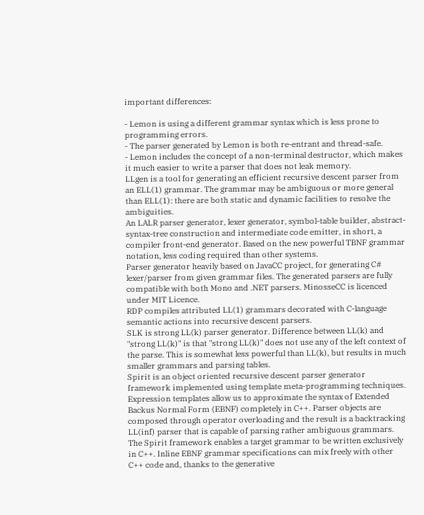important differences:

- Lemon is using a different grammar syntax which is less prone to programming errors.
- The parser generated by Lemon is both re-entrant and thread-safe.
- Lemon includes the concept of a non-terminal destructor, which makes it much easier to write a parser that does not leak memory.
LLgen is a tool for generating an efficient recursive descent parser from an ELL(1) grammar. The grammar may be ambiguous or more general than ELL(1): there are both static and dynamic facilities to resolve the ambiguities.
An LALR parser generator, lexer generator, symbol-table builder, abstract-syntax-tree construction and intermediate code emitter, in short, a compiler front-end generator. Based on the new powerful TBNF grammar notation, less coding required than other systems.
Parser generator heavily based on JavaCC project, for generating C# lexer/parser from given grammar files. The generated parsers are fully compatible with both Mono and .NET parsers. MinosseCC is licenced under MIT Licence.
RDP compiles attributed LL(1) grammars decorated with C-language semantic actions into recursive descent parsers.
SLK is strong LL(k) parser generator. Difference between LL(k) and "strong LL(k)" is that "strong LL(k)" does not use any of the left context of the parse. This is somewhat less powerful than LL(k), but results in much smaller grammars and parsing tables.
Spirit is an object oriented recursive descent parser generator framework implemented using template meta-programming techniques. Expression templates allow us to approximate the syntax of Extended Backus Normal Form (EBNF) completely in C++. Parser objects are composed through operator overloading and the result is a backtracking LL(inf) parser that is capable of parsing rather ambiguous grammars. The Spirit framework enables a target grammar to be written exclusively in C++. Inline EBNF grammar specifications can mix freely with other C++ code and, thanks to the generative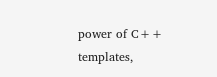power of C++ templates,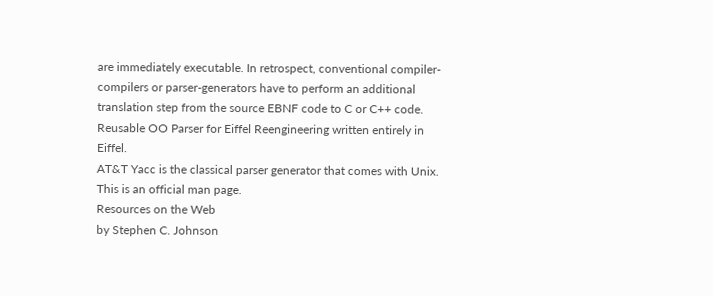are immediately executable. In retrospect, conventional compiler-compilers or parser-generators have to perform an additional translation step from the source EBNF code to C or C++ code.
Reusable OO Parser for Eiffel Reengineering written entirely in Eiffel.
AT&T Yacc is the classical parser generator that comes with Unix. This is an official man page.
Resources on the Web
by Stephen C. Johnson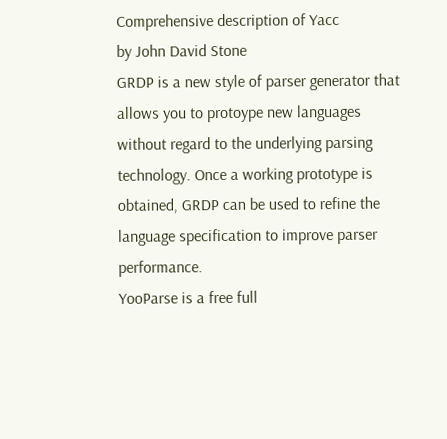Comprehensive description of Yacc
by John David Stone
GRDP is a new style of parser generator that allows you to protoype new languages without regard to the underlying parsing technology. Once a working prototype is obtained, GRDP can be used to refine the language specification to improve parser performance.
YooParse is a free full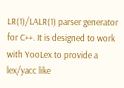LR(1)/LALR(1) parser generator for C++. It is designed to work with YooLex to provide a lex/yacc like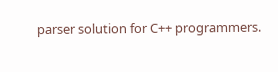parser solution for C++ programmers.